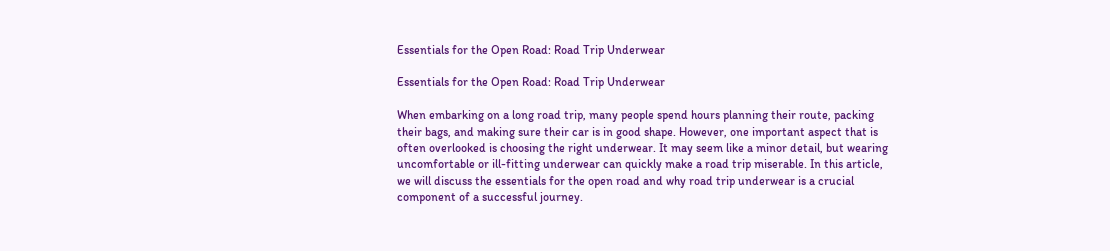Essentials for the Open Road: Road Trip Underwear

Essentials for the Open Road: Road Trip Underwear

When embarking on a long road trip, many people spend hours planning their route, packing their bags, and making sure their car is in good shape. However, one important aspect that is often overlooked is choosing the right underwear. It may seem like a minor detail, but wearing uncomfortable or ill-fitting underwear can quickly make a road trip miserable. In this article, we will discuss the essentials for the open road and why road trip underwear is a crucial component of a successful journey.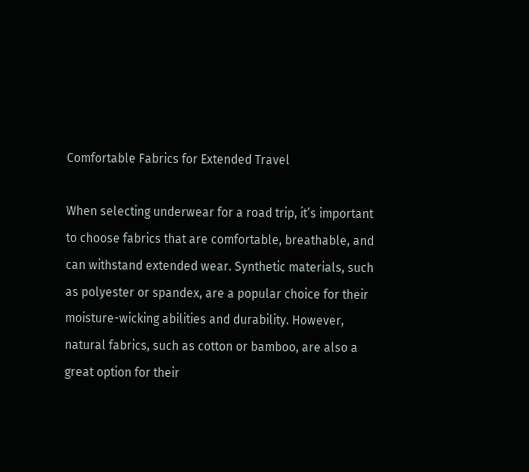Comfortable Fabrics for Extended Travel

When selecting underwear for a road trip, it’s important to choose fabrics that are comfortable, breathable, and can withstand extended wear. Synthetic materials, such as polyester or spandex, are a popular choice for their moisture-wicking abilities and durability. However, natural fabrics, such as cotton or bamboo, are also a great option for their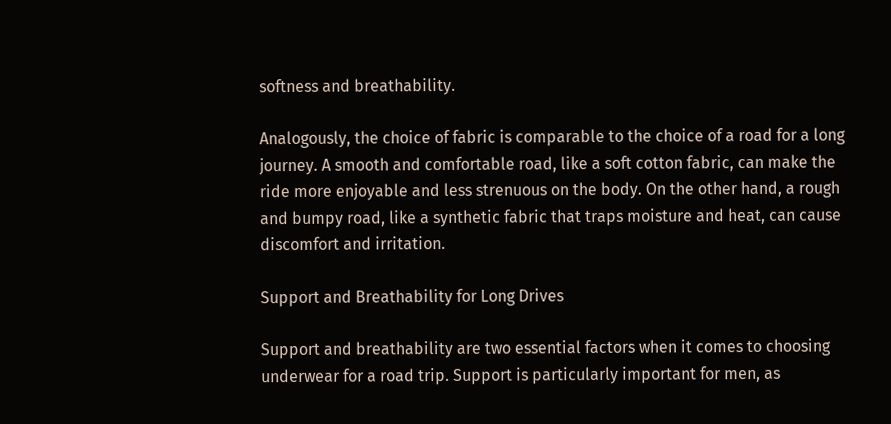softness and breathability.

Analogously, the choice of fabric is comparable to the choice of a road for a long journey. A smooth and comfortable road, like a soft cotton fabric, can make the ride more enjoyable and less strenuous on the body. On the other hand, a rough and bumpy road, like a synthetic fabric that traps moisture and heat, can cause discomfort and irritation.

Support and Breathability for Long Drives

Support and breathability are two essential factors when it comes to choosing underwear for a road trip. Support is particularly important for men, as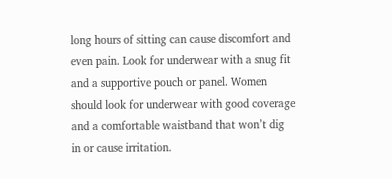long hours of sitting can cause discomfort and even pain. Look for underwear with a snug fit and a supportive pouch or panel. Women should look for underwear with good coverage and a comfortable waistband that won’t dig in or cause irritation.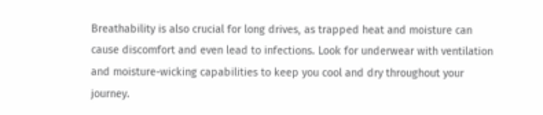Breathability is also crucial for long drives, as trapped heat and moisture can cause discomfort and even lead to infections. Look for underwear with ventilation and moisture-wicking capabilities to keep you cool and dry throughout your journey.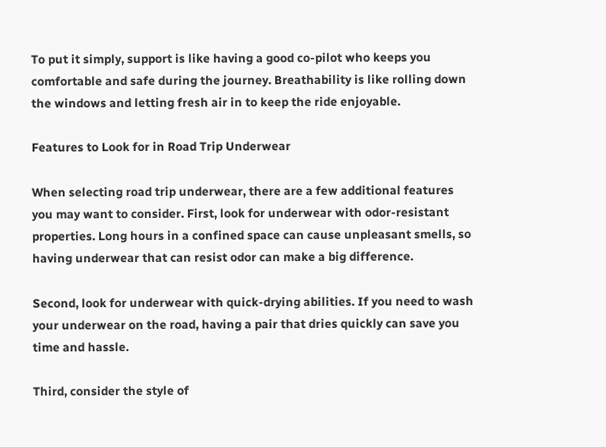To put it simply, support is like having a good co-pilot who keeps you comfortable and safe during the journey. Breathability is like rolling down the windows and letting fresh air in to keep the ride enjoyable.

Features to Look for in Road Trip Underwear

When selecting road trip underwear, there are a few additional features you may want to consider. First, look for underwear with odor-resistant properties. Long hours in a confined space can cause unpleasant smells, so having underwear that can resist odor can make a big difference.

Second, look for underwear with quick-drying abilities. If you need to wash your underwear on the road, having a pair that dries quickly can save you time and hassle.

Third, consider the style of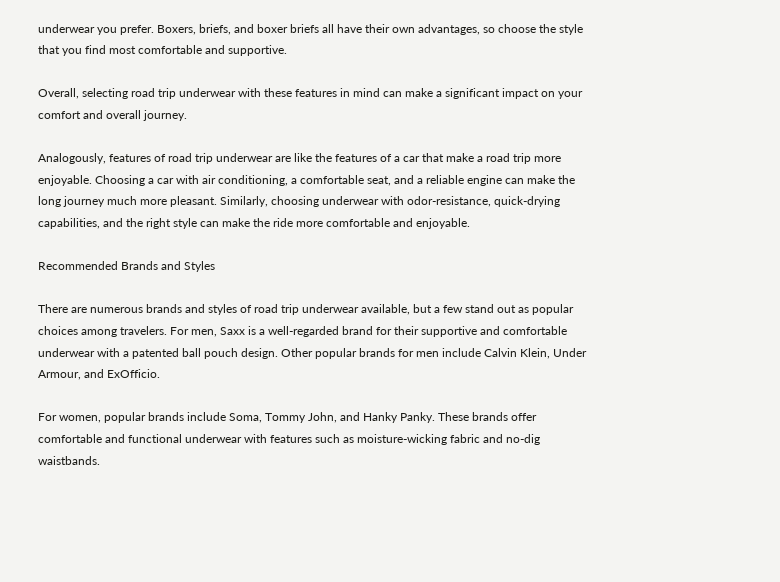underwear you prefer. Boxers, briefs, and boxer briefs all have their own advantages, so choose the style that you find most comfortable and supportive.

Overall, selecting road trip underwear with these features in mind can make a significant impact on your comfort and overall journey.

Analogously, features of road trip underwear are like the features of a car that make a road trip more enjoyable. Choosing a car with air conditioning, a comfortable seat, and a reliable engine can make the long journey much more pleasant. Similarly, choosing underwear with odor-resistance, quick-drying capabilities, and the right style can make the ride more comfortable and enjoyable.

Recommended Brands and Styles

There are numerous brands and styles of road trip underwear available, but a few stand out as popular choices among travelers. For men, Saxx is a well-regarded brand for their supportive and comfortable underwear with a patented ball pouch design. Other popular brands for men include Calvin Klein, Under Armour, and ExOfficio.

For women, popular brands include Soma, Tommy John, and Hanky Panky. These brands offer comfortable and functional underwear with features such as moisture-wicking fabric and no-dig waistbands.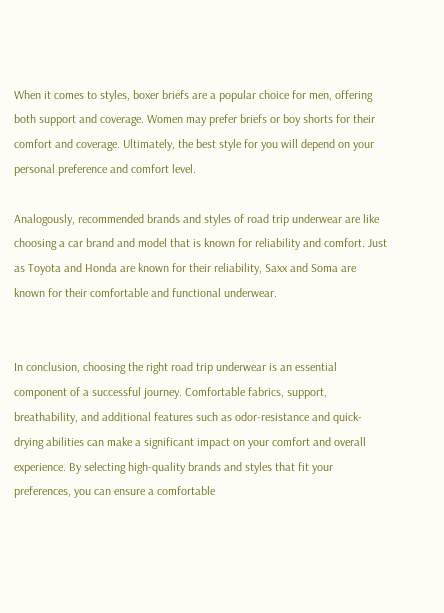When it comes to styles, boxer briefs are a popular choice for men, offering both support and coverage. Women may prefer briefs or boy shorts for their comfort and coverage. Ultimately, the best style for you will depend on your personal preference and comfort level.

Analogously, recommended brands and styles of road trip underwear are like choosing a car brand and model that is known for reliability and comfort. Just as Toyota and Honda are known for their reliability, Saxx and Soma are known for their comfortable and functional underwear.


In conclusion, choosing the right road trip underwear is an essential component of a successful journey. Comfortable fabrics, support, breathability, and additional features such as odor-resistance and quick-drying abilities can make a significant impact on your comfort and overall experience. By selecting high-quality brands and styles that fit your preferences, you can ensure a comfortable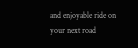and enjoyable ride on your next road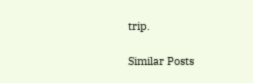trip.

Similar Posts